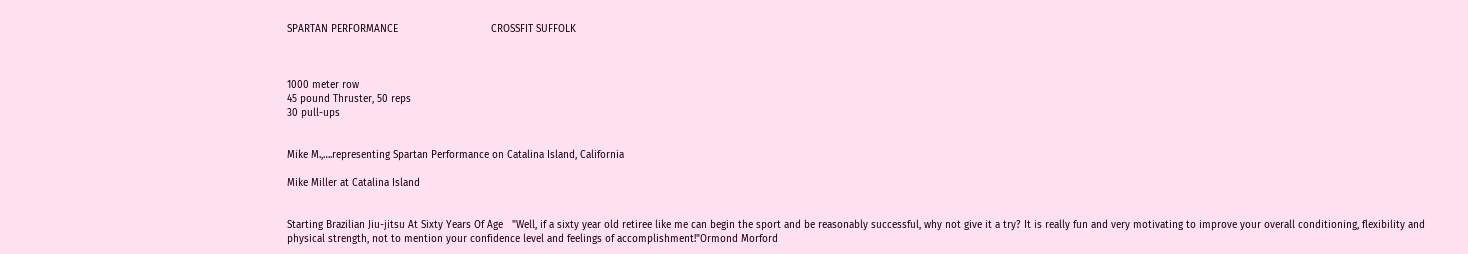SPARTAN PERFORMANCE                               CROSSFIT SUFFOLK



1000 meter row
45 pound Thruster, 50 reps
30 pull-ups


Mike M.,….representing Spartan Performance on Catalina Island, California

Mike Miller at Catalina Island


Starting Brazilian Jiu-jitsu At Sixty Years Of Age   "Well, if a sixty year old retiree like me can begin the sport and be reasonably successful, why not give it a try? It is really fun and very motivating to improve your overall conditioning, flexibility and physical strength, not to mention your confidence level and feelings of accomplishment!"Ormond Morford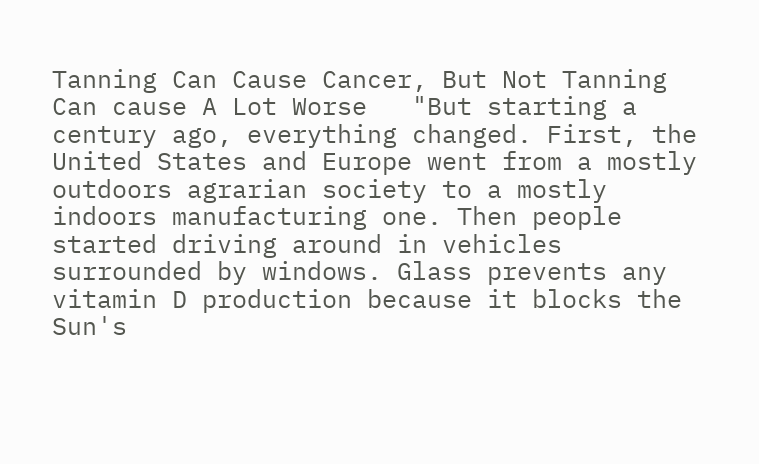Tanning Can Cause Cancer, But Not Tanning Can cause A Lot Worse   "But starting a century ago, everything changed. First, the United States and Europe went from a mostly outdoors agrarian society to a mostly indoors manufacturing one. Then people started driving around in vehicles surrounded by windows. Glass prevents any vitamin D production because it blocks the Sun's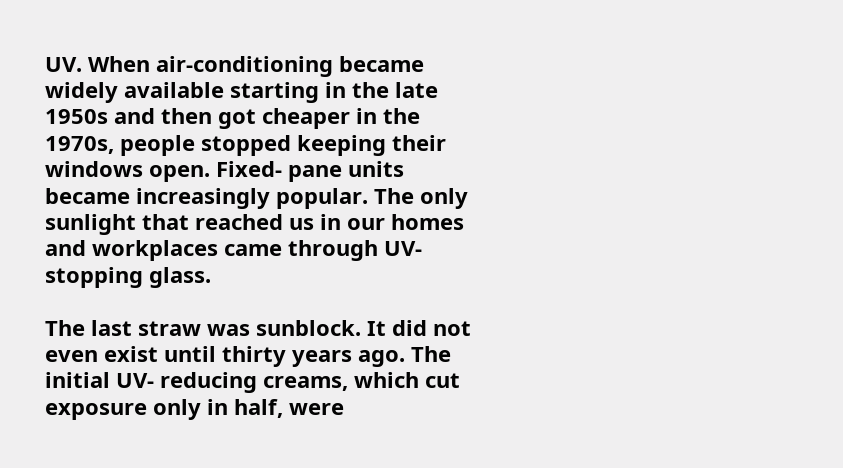UV. When air-conditioning became widely available starting in the late 1950s and then got cheaper in the 1970s, people stopped keeping their windows open. Fixed- pane units became increasingly popular. The only sunlight that reached us in our homes and workplaces came through UV-stopping glass.

The last straw was sunblock. It did not even exist until thirty years ago. The initial UV- reducing creams, which cut exposure only in half, were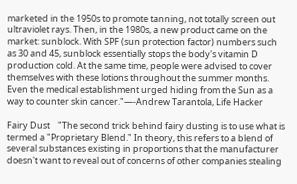marketed in the 1950s to promote tanning, not totally screen out ultraviolet rays. Then, in the 1980s, a new product came on the market: sunblock. With SPF (sun protection factor) numbers such as 30 and 45, sunblock essentially stops the body's vitamin D production cold. At the same time, people were advised to cover themselves with these lotions throughout the summer months. Even the medical establishment urged hiding from the Sun as a way to counter skin cancer."—-Andrew Tarantola, Life Hacker

Fairy Dust    "The second trick behind fairy dusting is to use what is termed a "Proprietary Blend." In theory, this refers to a blend of several substances existing in proportions that the manufacturer doesn't want to reveal out of concerns of other companies stealing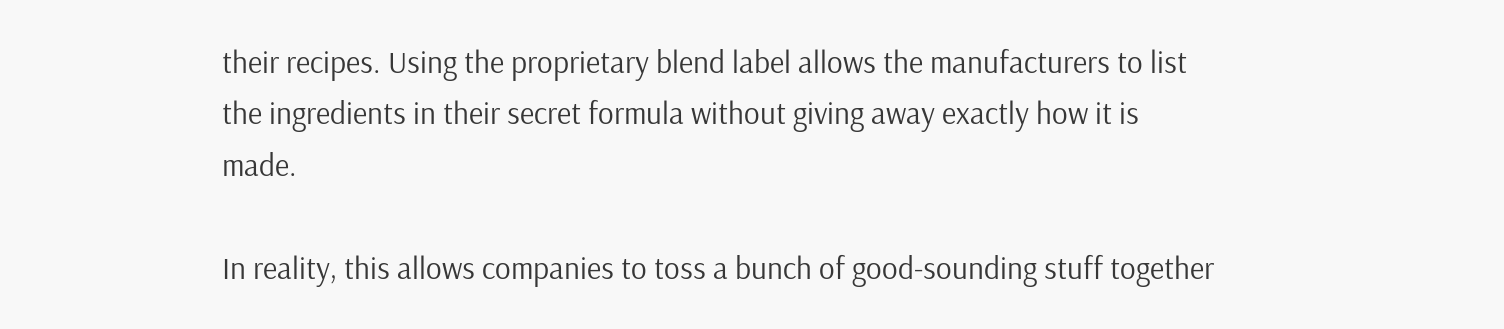their recipes. Using the proprietary blend label allows the manufacturers to list the ingredients in their secret formula without giving away exactly how it is made.

In reality, this allows companies to toss a bunch of good-sounding stuff together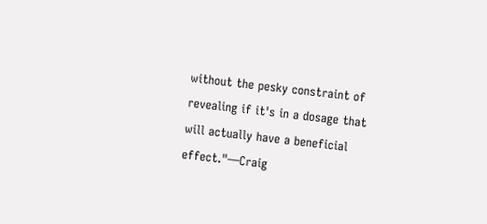without the pesky constraint of revealing if it's in a dosage that will actually have a beneficial effect."—Craig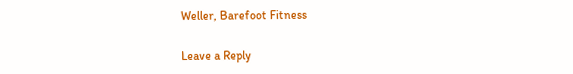Weller, Barefoot Fitness

Leave a Reply